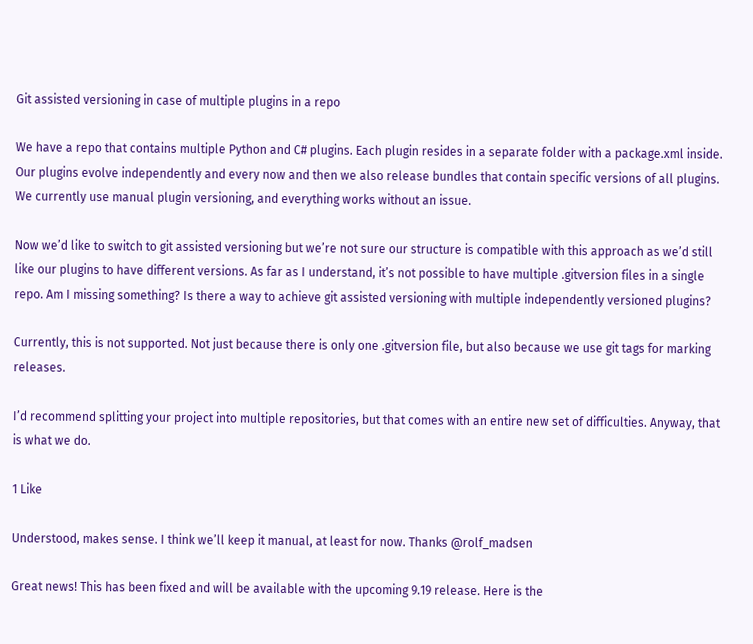Git assisted versioning in case of multiple plugins in a repo

We have a repo that contains multiple Python and C# plugins. Each plugin resides in a separate folder with a package.xml inside. Our plugins evolve independently and every now and then we also release bundles that contain specific versions of all plugins. We currently use manual plugin versioning, and everything works without an issue.

Now we’d like to switch to git assisted versioning but we’re not sure our structure is compatible with this approach as we’d still like our plugins to have different versions. As far as I understand, it’s not possible to have multiple .gitversion files in a single repo. Am I missing something? Is there a way to achieve git assisted versioning with multiple independently versioned plugins?

Currently, this is not supported. Not just because there is only one .gitversion file, but also because we use git tags for marking releases.

I’d recommend splitting your project into multiple repositories, but that comes with an entire new set of difficulties. Anyway, that is what we do.

1 Like

Understood, makes sense. I think we’ll keep it manual, at least for now. Thanks @rolf_madsen

Great news! This has been fixed and will be available with the upcoming 9.19 release. Here is the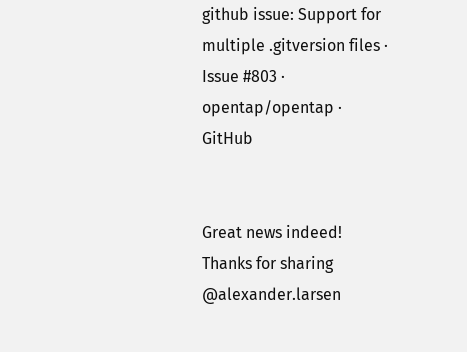github issue: Support for multiple .gitversion files · Issue #803 · opentap/opentap · GitHub


Great news indeed! Thanks for sharing @alexander.larsen